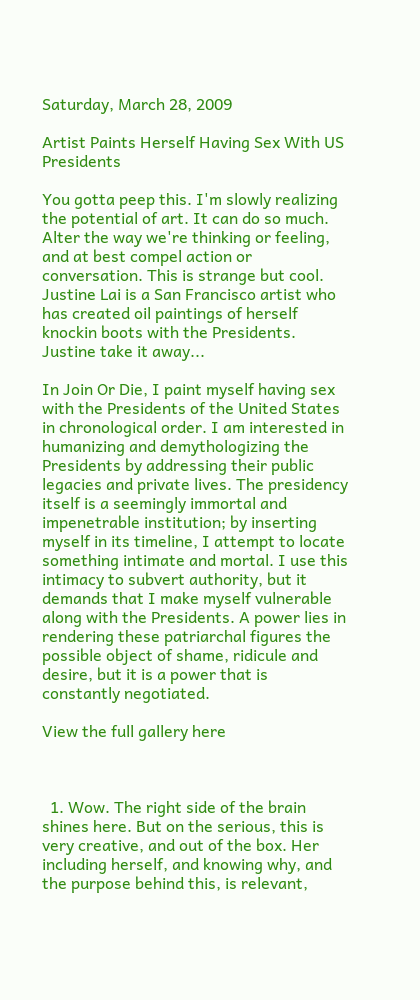Saturday, March 28, 2009

Artist Paints Herself Having Sex With US Presidents

You gotta peep this. I'm slowly realizing the potential of art. It can do so much. Alter the way we're thinking or feeling, and at best compel action or conversation. This is strange but cool. Justine Lai is a San Francisco artist who has created oil paintings of herself knockin boots with the Presidents. Justine take it away...

In Join Or Die, I paint myself having sex with the Presidents of the United States in chronological order. I am interested in humanizing and demythologizing the Presidents by addressing their public legacies and private lives. The presidency itself is a seemingly immortal and impenetrable institution; by inserting myself in its timeline, I attempt to locate something intimate and mortal. I use this intimacy to subvert authority, but it demands that I make myself vulnerable along with the Presidents. A power lies in rendering these patriarchal figures the possible object of shame, ridicule and desire, but it is a power that is constantly negotiated.

View the full gallery here



  1. Wow. The right side of the brain shines here. But on the serious, this is very creative, and out of the box. Her including herself, and knowing why, and the purpose behind this, is relevant,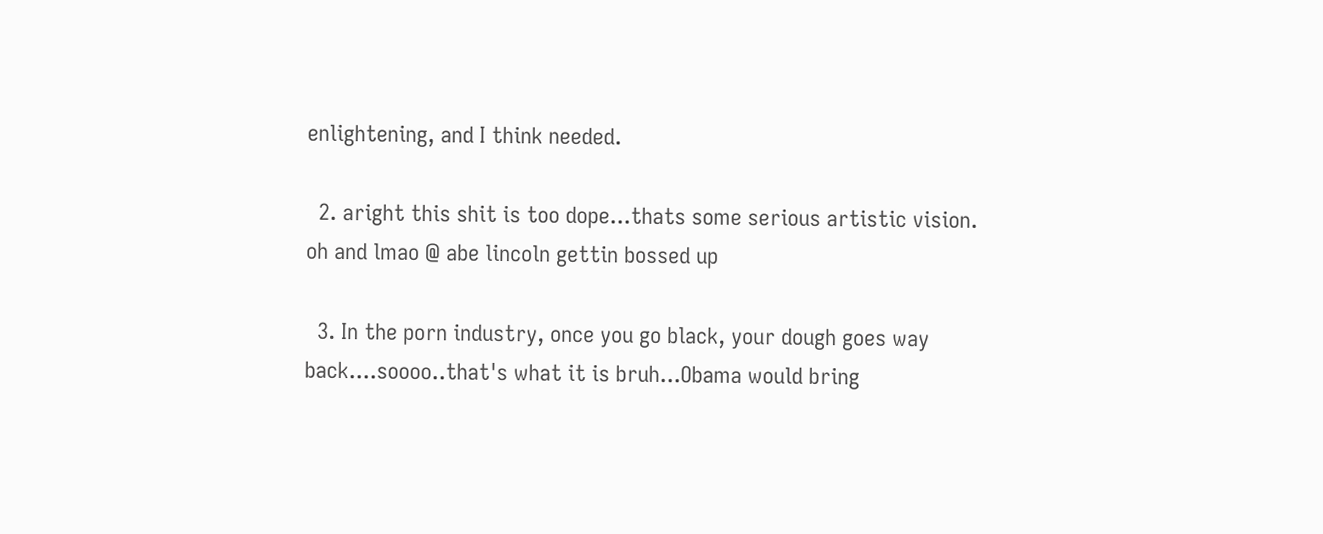enlightening, and I think needed.

  2. aright this shit is too dope...thats some serious artistic vision. oh and lmao @ abe lincoln gettin bossed up

  3. In the porn industry, once you go black, your dough goes way back....soooo..that's what it is bruh...Obama would bring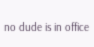no dude is in office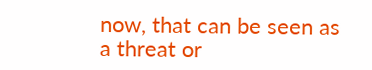now, that can be seen as a threat or